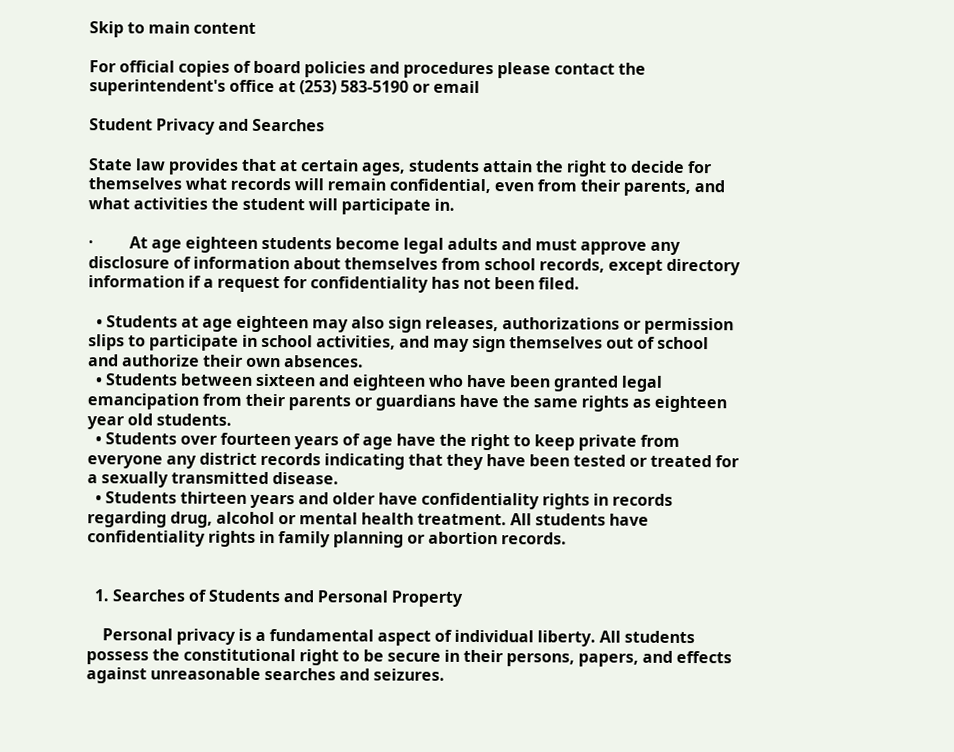Skip to main content

For official copies of board policies and procedures please contact the superintendent's office at (253) 583-5190 or email

Student Privacy and Searches

State law provides that at certain ages, students attain the right to decide for themselves what records will remain confidential, even from their parents, and what activities the student will participate in.

·         At age eighteen students become legal adults and must approve any disclosure of information about themselves from school records, except directory information if a request for confidentiality has not been filed.

  • Students at age eighteen may also sign releases, authorizations or permission slips to participate in school activities, and may sign themselves out of school and authorize their own absences.
  • Students between sixteen and eighteen who have been granted legal emancipation from their parents or guardians have the same rights as eighteen year old students.
  • Students over fourteen years of age have the right to keep private from everyone any district records indicating that they have been tested or treated for a sexually transmitted disease.
  • Students thirteen years and older have confidentiality rights in records regarding drug, alcohol or mental health treatment. All students have confidentiality rights in family planning or abortion records.


  1. Searches of Students and Personal Property

    Personal privacy is a fundamental aspect of individual liberty. All students possess the constitutional right to be secure in their persons, papers, and effects against unreasonable searches and seizures.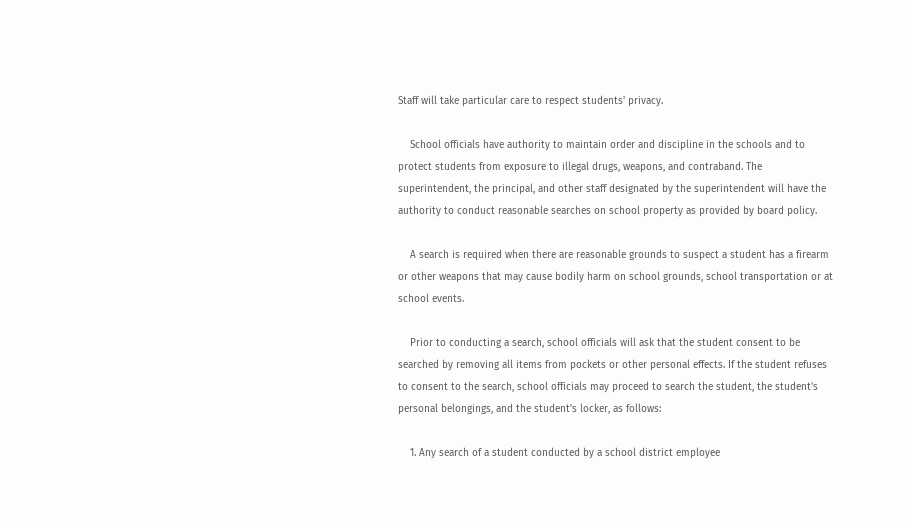Staff will take particular care to respect students' privacy.

    School officials have authority to maintain order and discipline in the schools and to protect students from exposure to illegal drugs, weapons, and contraband. The superintendent, the principal, and other staff designated by the superintendent will have the authority to conduct reasonable searches on school property as provided by board policy.

    A search is required when there are reasonable grounds to suspect a student has a firearm or other weapons that may cause bodily harm on school grounds, school transportation or at school events.

    Prior to conducting a search, school officials will ask that the student consent to be searched by removing all items from pockets or other personal effects. If the student refuses to consent to the search, school officials may proceed to search the student, the student's personal belongings, and the student's locker, as follows:

    1. Any search of a student conducted by a school district employee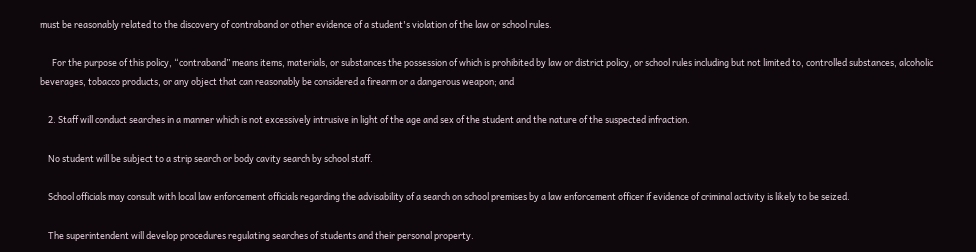must be reasonably related to the discovery of contraband or other evidence of a student's violation of the law or school rules.

      For the purpose of this policy, “contraband” means items, materials, or substances the possession of which is prohibited by law or district policy, or school rules including but not limited to, controlled substances, alcoholic beverages, tobacco products, or any object that can reasonably be considered a firearm or a dangerous weapon; and

    2. Staff will conduct searches in a manner which is not excessively intrusive in light of the age and sex of the student and the nature of the suspected infraction.

    No student will be subject to a strip search or body cavity search by school staff.

    School officials may consult with local law enforcement officials regarding the advisability of a search on school premises by a law enforcement officer if evidence of criminal activity is likely to be seized.

    The superintendent will develop procedures regulating searches of students and their personal property.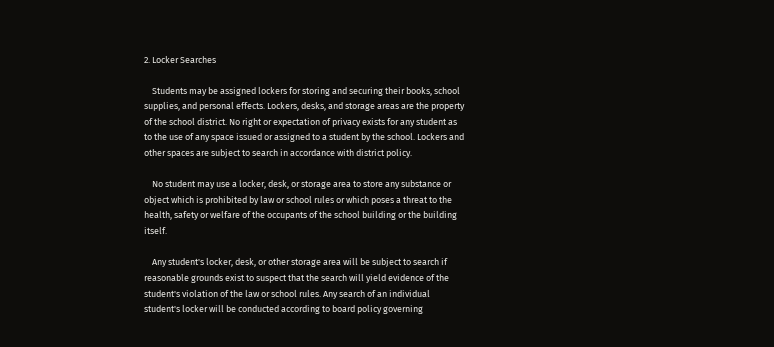2. Locker Searches

    Students may be assigned lockers for storing and securing their books, school supplies, and personal effects. Lockers, desks, and storage areas are the property of the school district. No right or expectation of privacy exists for any student as to the use of any space issued or assigned to a student by the school. Lockers and other spaces are subject to search in accordance with district policy.

    No student may use a locker, desk, or storage area to store any substance or object which is prohibited by law or school rules or which poses a threat to the health, safety or welfare of the occupants of the school building or the building itself.

    Any student's locker, desk, or other storage area will be subject to search if reasonable grounds exist to suspect that the search will yield evidence of the student's violation of the law or school rules. Any search of an individual student's locker will be conducted according to board policy governing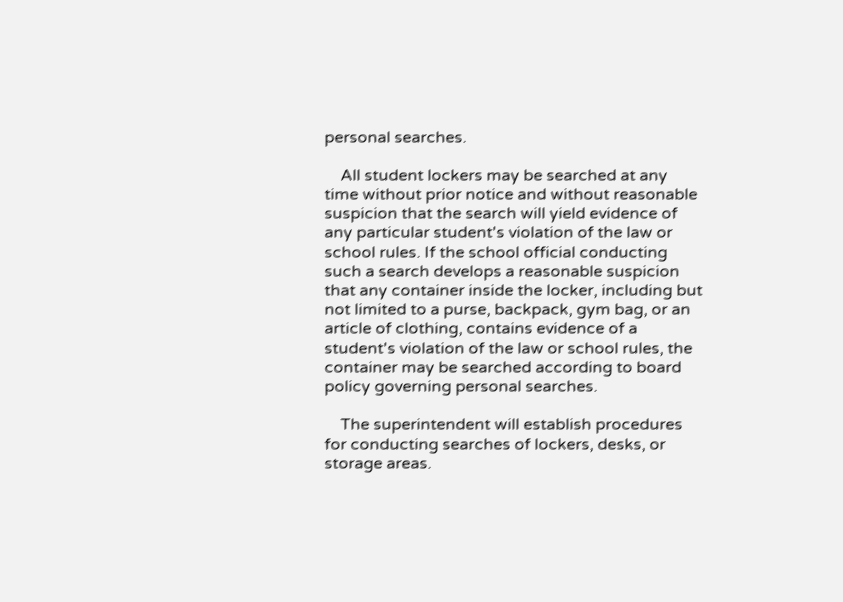personal searches.

    All student lockers may be searched at any time without prior notice and without reasonable suspicion that the search will yield evidence of any particular student's violation of the law or school rules. If the school official conducting such a search develops a reasonable suspicion that any container inside the locker, including but not limited to a purse, backpack, gym bag, or an article of clothing, contains evidence of a student's violation of the law or school rules, the container may be searched according to board policy governing personal searches.

    The superintendent will establish procedures for conducting searches of lockers, desks, or storage areas.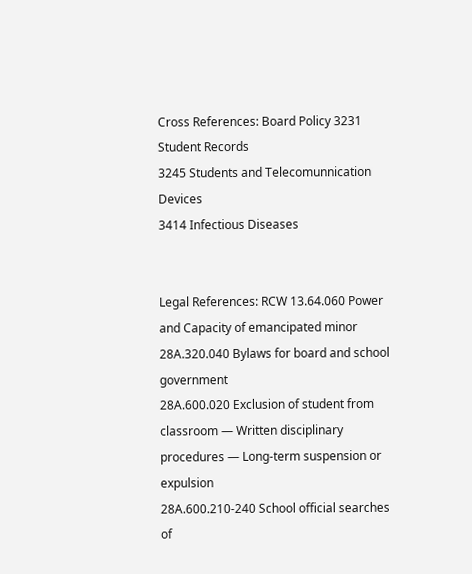Cross References: Board Policy 3231 Student Records
3245 Students and Telecomunnication Devices
3414 Infectious Diseases


Legal References: RCW 13.64.060 Power and Capacity of emancipated minor
28A.320.040 Bylaws for board and school government
28A.600.020 Exclusion of student from classroom — Written disciplinary procedures — Long-term suspension or expulsion
28A.600.210-240 School official searches of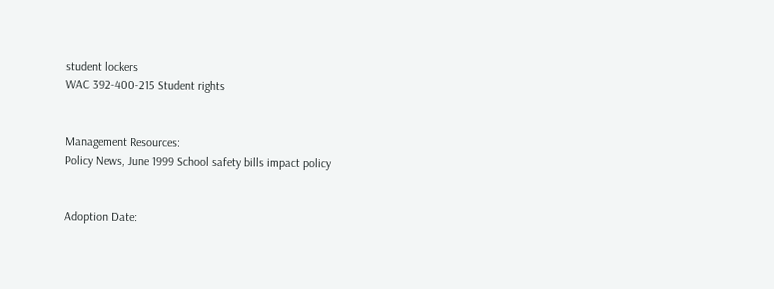student lockers
WAC 392-400-215 Student rights


Management Resources:
Policy News, June 1999 School safety bills impact policy


Adoption Date: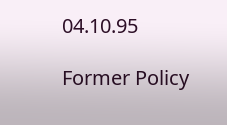04.10.95

Former Policy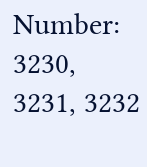Number: 3230, 3231, 3232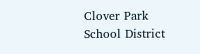Clover Park School District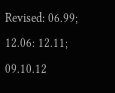Revised: 06.99; 12.06: 12.11; 09.10.12